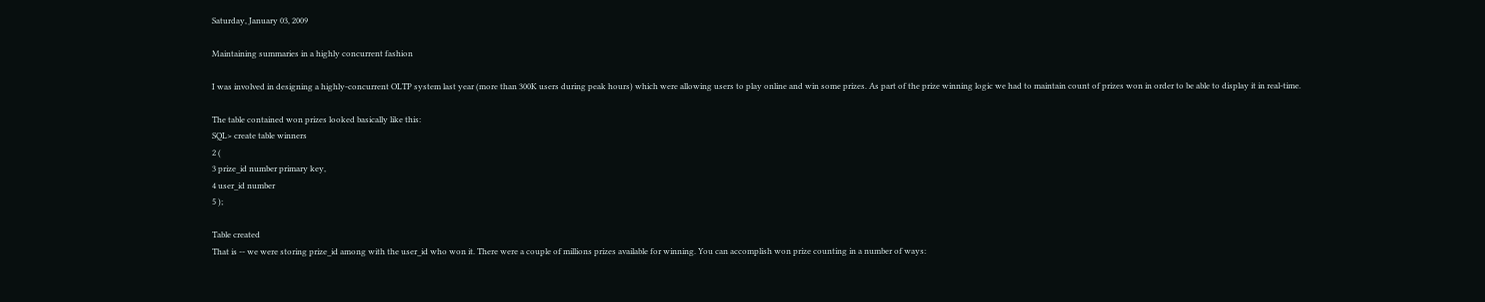Saturday, January 03, 2009

Maintaining summaries in a highly concurrent fashion

I was involved in designing a highly-concurrent OLTP system last year (more than 300K users during peak hours) which were allowing users to play online and win some prizes. As part of the prize winning logic we had to maintain count of prizes won in order to be able to display it in real-time.

The table contained won prizes looked basically like this:
SQL> create table winners
2 (
3 prize_id number primary key,
4 user_id number
5 );

Table created
That is -- we were storing prize_id among with the user_id who won it. There were a couple of millions prizes available for winning. You can accomplish won prize counting in a number of ways: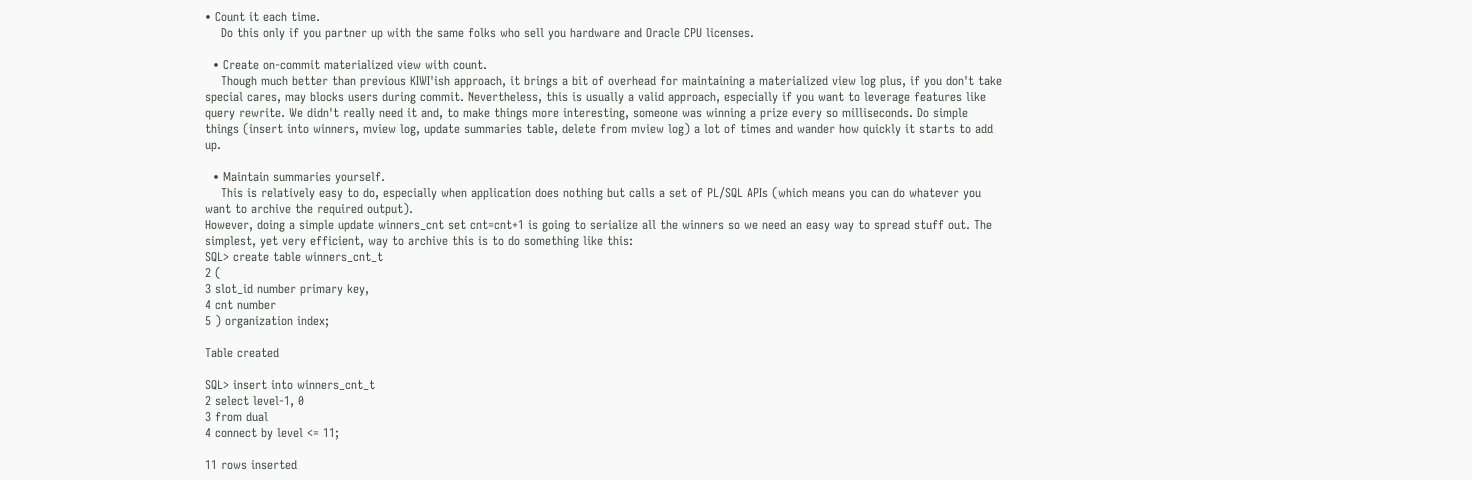• Count it each time.
    Do this only if you partner up with the same folks who sell you hardware and Oracle CPU licenses.

  • Create on-commit materialized view with count.
    Though much better than previous KIWI'ish approach, it brings a bit of overhead for maintaining a materialized view log plus, if you don't take special cares, may blocks users during commit. Nevertheless, this is usually a valid approach, especially if you want to leverage features like query rewrite. We didn't really need it and, to make things more interesting, someone was winning a prize every so milliseconds. Do simple things (insert into winners, mview log, update summaries table, delete from mview log) a lot of times and wander how quickly it starts to add up.

  • Maintain summaries yourself.
    This is relatively easy to do, especially when application does nothing but calls a set of PL/SQL APIs (which means you can do whatever you want to archive the required output).
However, doing a simple update winners_cnt set cnt=cnt+1 is going to serialize all the winners so we need an easy way to spread stuff out. The simplest, yet very efficient, way to archive this is to do something like this:
SQL> create table winners_cnt_t
2 (
3 slot_id number primary key,
4 cnt number
5 ) organization index;

Table created

SQL> insert into winners_cnt_t
2 select level-1, 0
3 from dual
4 connect by level <= 11;

11 rows inserted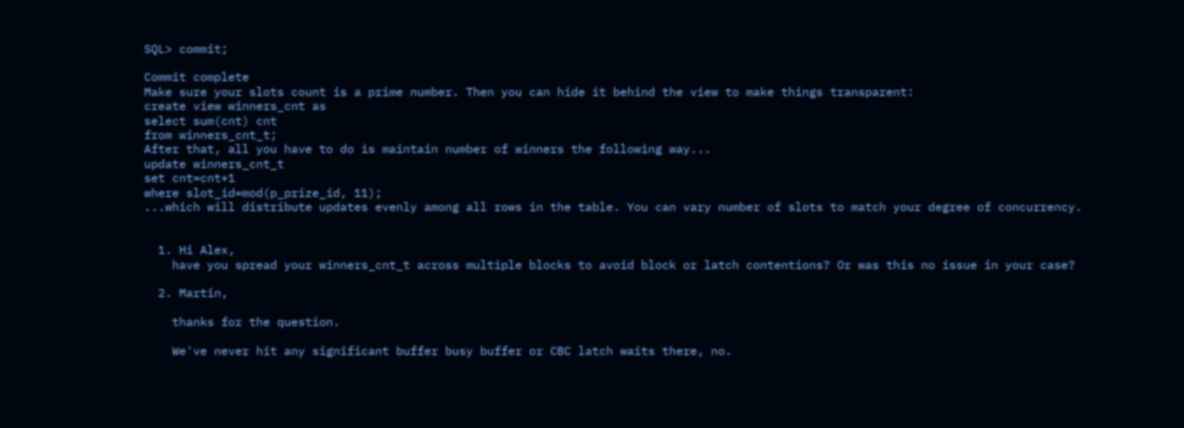SQL> commit;

Commit complete
Make sure your slots count is a prime number. Then you can hide it behind the view to make things transparent:
create view winners_cnt as
select sum(cnt) cnt
from winners_cnt_t;
After that, all you have to do is maintain number of winners the following way...
update winners_cnt_t
set cnt=cnt+1
where slot_id=mod(p_prize_id, 11);
...which will distribute updates evenly among all rows in the table. You can vary number of slots to match your degree of concurrency.


  1. Hi Alex,
    have you spread your winners_cnt_t across multiple blocks to avoid block or latch contentions? Or was this no issue in your case?

  2. Martin,

    thanks for the question.

    We've never hit any significant buffer busy buffer or CBC latch waits there, no.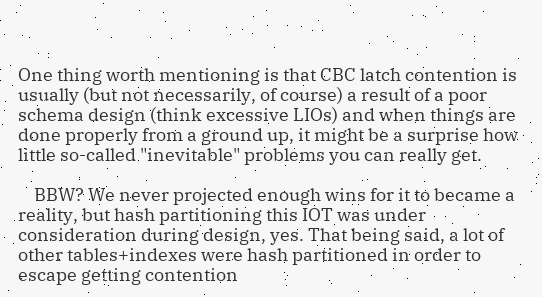One thing worth mentioning is that CBC latch contention is usually (but not necessarily, of course) a result of a poor schema design (think excessive LIOs) and when things are done properly from a ground up, it might be a surprise how little so-called "inevitable" problems you can really get.

    BBW? We never projected enough wins for it to became a reality, but hash partitioning this IOT was under consideration during design, yes. That being said, a lot of other tables+indexes were hash partitioned in order to escape getting contention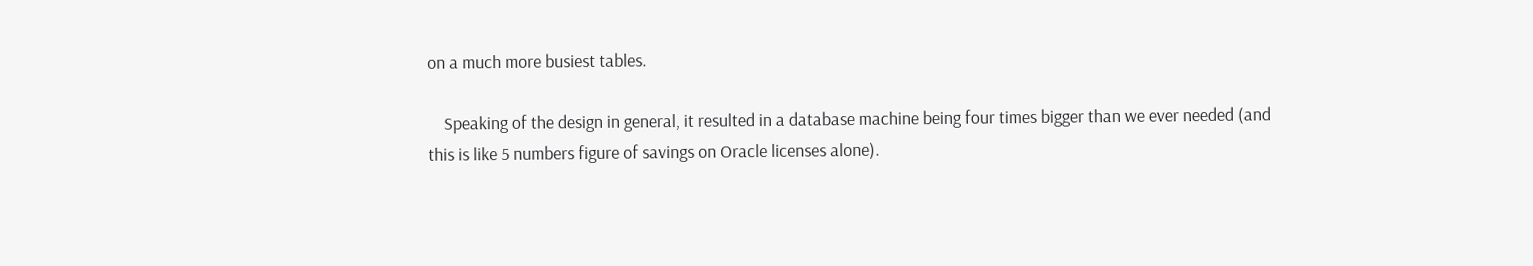on a much more busiest tables.

    Speaking of the design in general, it resulted in a database machine being four times bigger than we ever needed (and this is like 5 numbers figure of savings on Oracle licenses alone).